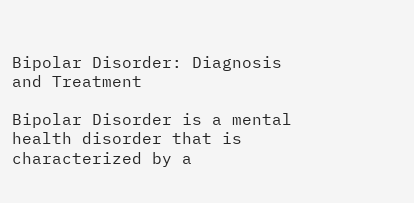Bipolar Disorder: Diagnosis and Treatment

Bipolar Disorder is a mental health disorder that is characterized by a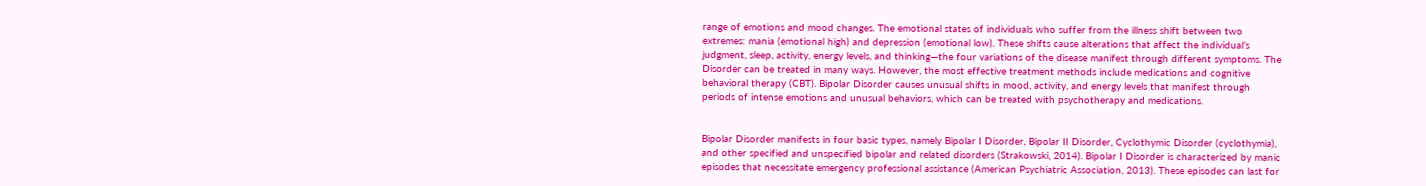range of emotions and mood changes. The emotional states of individuals who suffer from the illness shift between two extremes: mania (emotional high) and depression (emotional low). These shifts cause alterations that affect the individual’s judgment, sleep, activity, energy levels, and thinking—the four variations of the disease manifest through different symptoms. The Disorder can be treated in many ways. However, the most effective treatment methods include medications and cognitive behavioral therapy (CBT). Bipolar Disorder causes unusual shifts in mood, activity, and energy levels that manifest through periods of intense emotions and unusual behaviors, which can be treated with psychotherapy and medications.


Bipolar Disorder manifests in four basic types, namely Bipolar I Disorder, Bipolar II Disorder, Cyclothymic Disorder (cyclothymia), and other specified and unspecified bipolar and related disorders (Strakowski, 2014). Bipolar I Disorder is characterized by manic episodes that necessitate emergency professional assistance (American Psychiatric Association, 2013). These episodes can last for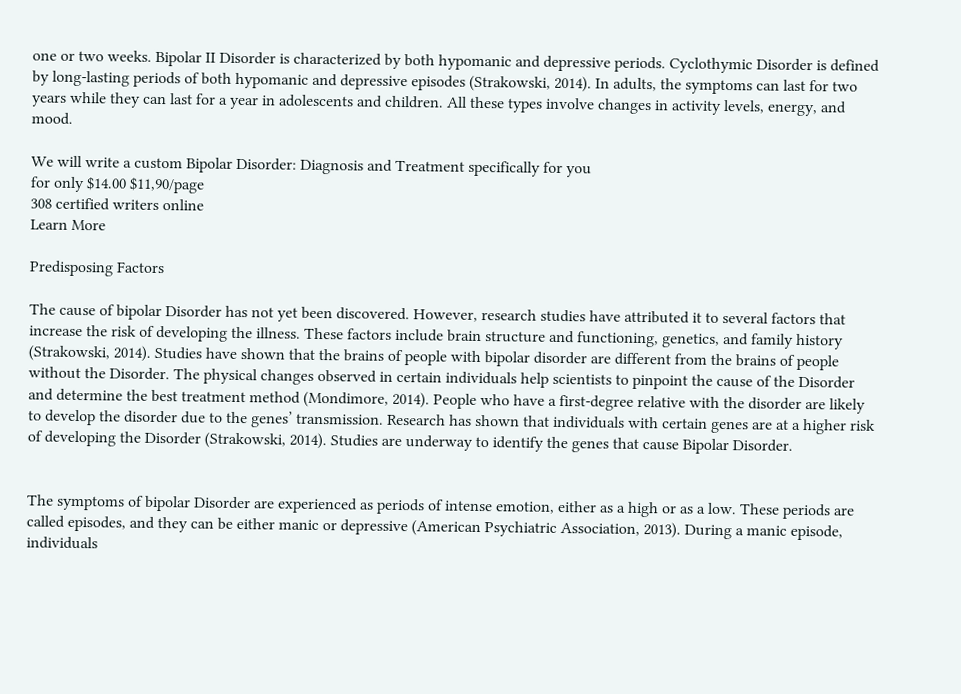one or two weeks. Bipolar II Disorder is characterized by both hypomanic and depressive periods. Cyclothymic Disorder is defined by long-lasting periods of both hypomanic and depressive episodes (Strakowski, 2014). In adults, the symptoms can last for two years while they can last for a year in adolescents and children. All these types involve changes in activity levels, energy, and mood.

We will write a custom Bipolar Disorder: Diagnosis and Treatment specifically for you
for only $14.00 $11,90/page
308 certified writers online
Learn More

Predisposing Factors

The cause of bipolar Disorder has not yet been discovered. However, research studies have attributed it to several factors that increase the risk of developing the illness. These factors include brain structure and functioning, genetics, and family history (Strakowski, 2014). Studies have shown that the brains of people with bipolar disorder are different from the brains of people without the Disorder. The physical changes observed in certain individuals help scientists to pinpoint the cause of the Disorder and determine the best treatment method (Mondimore, 2014). People who have a first-degree relative with the disorder are likely to develop the disorder due to the genes’ transmission. Research has shown that individuals with certain genes are at a higher risk of developing the Disorder (Strakowski, 2014). Studies are underway to identify the genes that cause Bipolar Disorder.


The symptoms of bipolar Disorder are experienced as periods of intense emotion, either as a high or as a low. These periods are called episodes, and they can be either manic or depressive (American Psychiatric Association, 2013). During a manic episode, individuals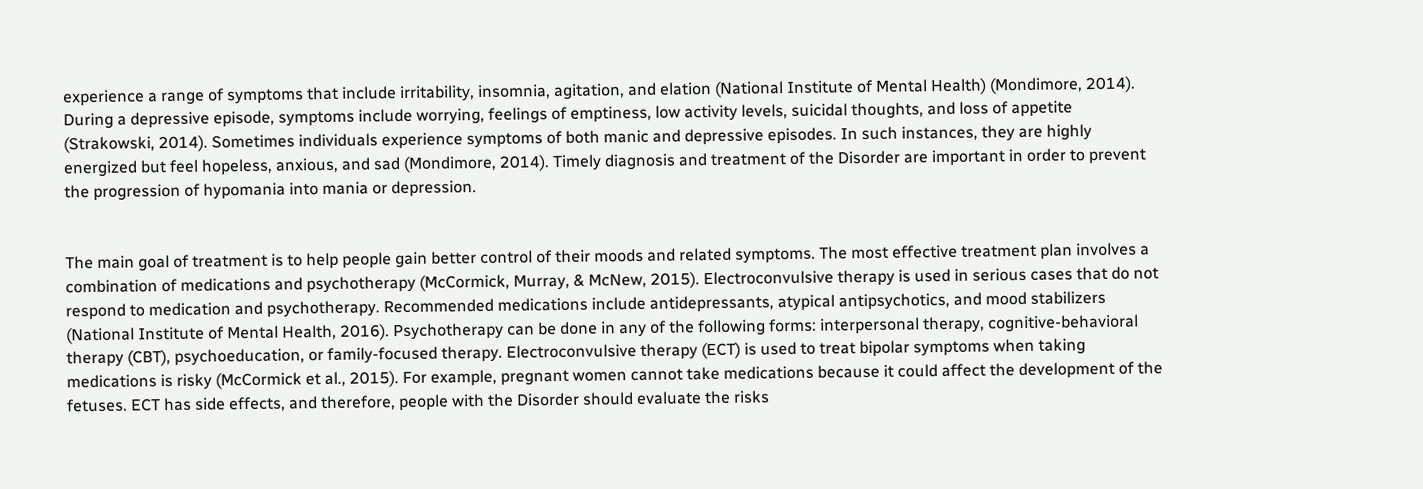experience a range of symptoms that include irritability, insomnia, agitation, and elation (National Institute of Mental Health) (Mondimore, 2014). During a depressive episode, symptoms include worrying, feelings of emptiness, low activity levels, suicidal thoughts, and loss of appetite (Strakowski, 2014). Sometimes individuals experience symptoms of both manic and depressive episodes. In such instances, they are highly energized but feel hopeless, anxious, and sad (Mondimore, 2014). Timely diagnosis and treatment of the Disorder are important in order to prevent the progression of hypomania into mania or depression.


The main goal of treatment is to help people gain better control of their moods and related symptoms. The most effective treatment plan involves a combination of medications and psychotherapy (McCormick, Murray, & McNew, 2015). Electroconvulsive therapy is used in serious cases that do not respond to medication and psychotherapy. Recommended medications include antidepressants, atypical antipsychotics, and mood stabilizers (National Institute of Mental Health, 2016). Psychotherapy can be done in any of the following forms: interpersonal therapy, cognitive-behavioral therapy (CBT), psychoeducation, or family-focused therapy. Electroconvulsive therapy (ECT) is used to treat bipolar symptoms when taking medications is risky (McCormick et al., 2015). For example, pregnant women cannot take medications because it could affect the development of the fetuses. ECT has side effects, and therefore, people with the Disorder should evaluate the risks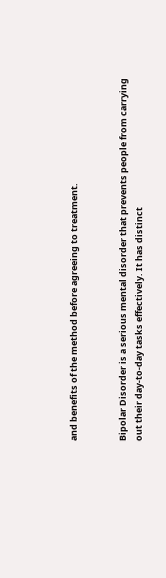and benefits of the method before agreeing to treatment.


Bipolar Disorder is a serious mental disorder that prevents people from carrying out their day-to-day tasks effectively. It has distinct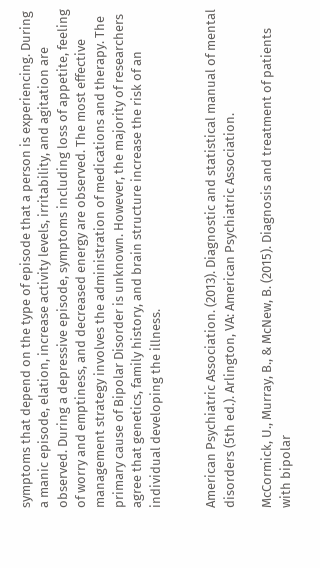symptoms that depend on the type of episode that a person is experiencing. During a manic episode, elation, increase activity levels, irritability, and agitation are observed. During a depressive episode, symptoms including loss of appetite, feeling of worry and emptiness, and decreased energy are observed. The most effective management strategy involves the administration of medications and therapy. The primary cause of Bipolar Disorder is unknown. However, the majority of researchers agree that genetics, family history, and brain structure increase the risk of an individual developing the illness.


American Psychiatric Association. (2013). Diagnostic and statistical manual of mental disorders (5th ed.). Arlington, VA: American Psychiatric Association.

McCormick, U., Murray, B., & McNew, B. (2015). Diagnosis and treatment of patients with bipolar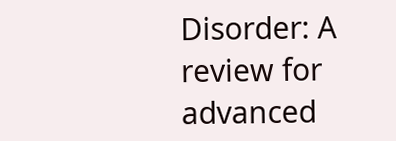Disorder: A review for advanced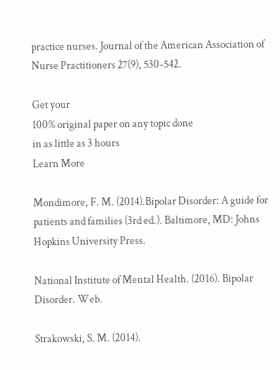practice nurses. Journal of the American Association of Nurse Practitioners 27(9), 530-542.

Get your
100% original paper on any topic done
in as little as 3 hours
Learn More

Mondimore, F. M. (2014).Bipolar Disorder: A guide for patients and families (3rd ed.). Baltimore, MD: Johns Hopkins University Press.

National Institute of Mental Health. (2016). Bipolar Disorder. Web.

Strakowski, S. M. (2014).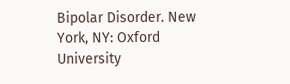Bipolar Disorder. New York, NY: Oxford University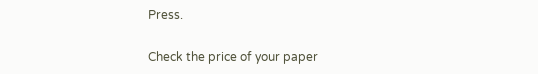Press.

Check the price of your paper